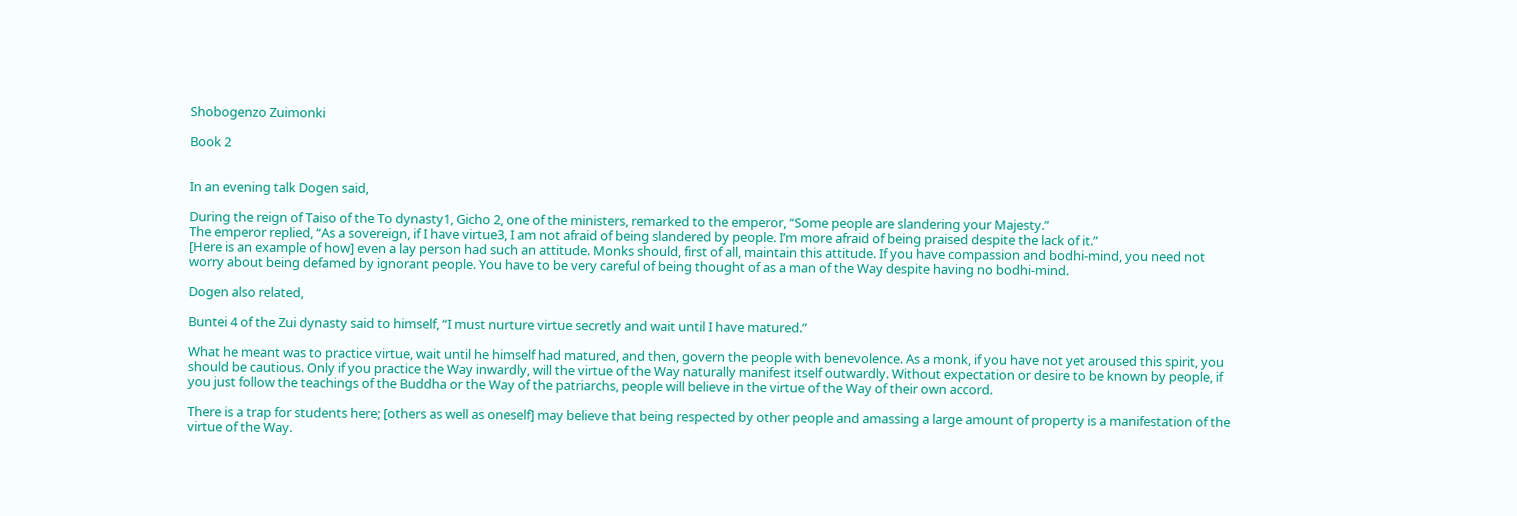Shobogenzo Zuimonki

Book 2


In an evening talk Dogen said,

During the reign of Taiso of the To dynasty1, Gicho 2, one of the ministers, remarked to the emperor, “Some people are slandering your Majesty.”
The emperor replied, “As a sovereign, if I have virtue3, I am not afraid of being slandered by people. I’m more afraid of being praised despite the lack of it.”
[Here is an example of how] even a lay person had such an attitude. Monks should, first of all, maintain this attitude. If you have compassion and bodhi-mind, you need not worry about being defamed by ignorant people. You have to be very careful of being thought of as a man of the Way despite having no bodhi-mind.

Dogen also related,

Buntei 4 of the Zui dynasty said to himself, “I must nurture virtue secretly and wait until I have matured.”

What he meant was to practice virtue, wait until he himself had matured, and then, govern the people with benevolence. As a monk, if you have not yet aroused this spirit, you should be cautious. Only if you practice the Way inwardly, will the virtue of the Way naturally manifest itself outwardly. Without expectation or desire to be known by people, if you just follow the teachings of the Buddha or the Way of the patriarchs, people will believe in the virtue of the Way of their own accord.

There is a trap for students here; [others as well as oneself] may believe that being respected by other people and amassing a large amount of property is a manifestation of the virtue of the Way.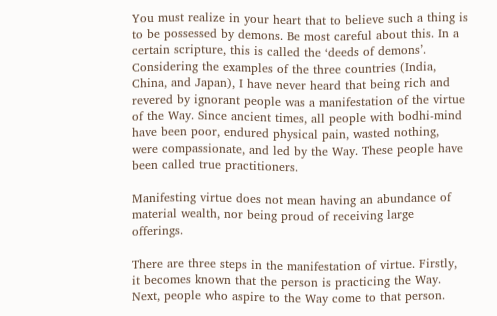You must realize in your heart that to believe such a thing is to be possessed by demons. Be most careful about this. In a certain scripture, this is called the ‘deeds of demons’. Considering the examples of the three countries (India, China, and Japan), I have never heard that being rich and revered by ignorant people was a manifestation of the virtue of the Way. Since ancient times, all people with bodhi-mind have been poor, endured physical pain, wasted nothing, were compassionate, and led by the Way. These people have been called true practitioners.

Manifesting virtue does not mean having an abundance of material wealth, nor being proud of receiving large offerings.

There are three steps in the manifestation of virtue. Firstly, it becomes known that the person is practicing the Way. Next, people who aspire to the Way come to that person.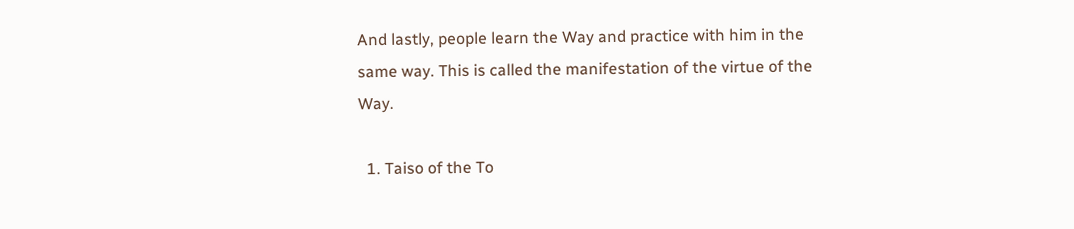And lastly, people learn the Way and practice with him in the same way. This is called the manifestation of the virtue of the Way.

  1. Taiso of the To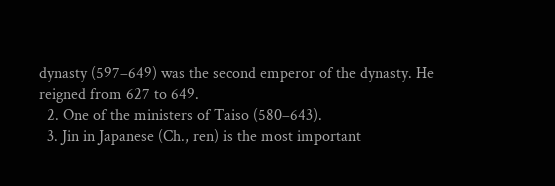dynasty (597–649) was the second emperor of the dynasty. He reigned from 627 to 649.
  2. One of the ministers of Taiso (580–643).
  3. Jin in Japanese (Ch., ren) is the most important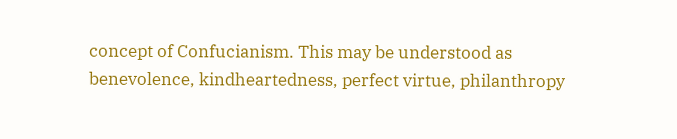concept of Confucianism. This may be understood as benevolence, kindheartedness, perfect virtue, philanthropy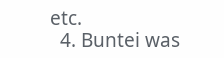etc.
  4. Buntei was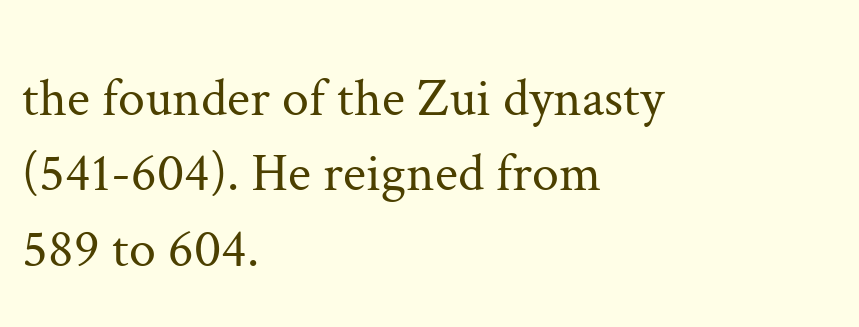the founder of the Zui dynasty (541-604). He reigned from 589 to 604.